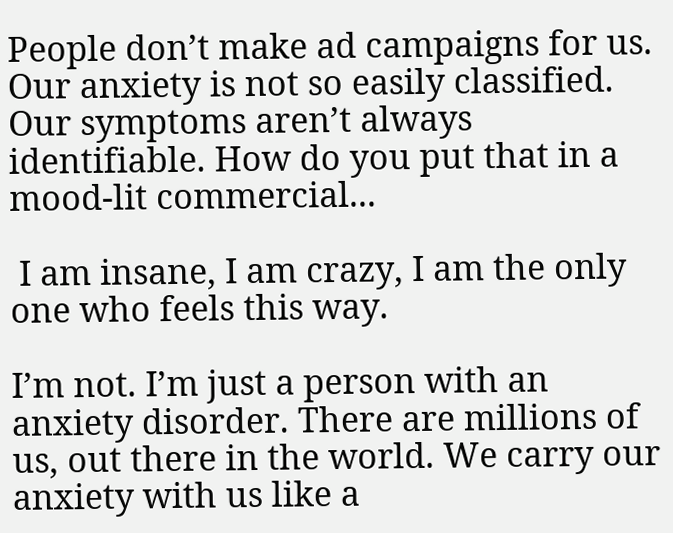People don’t make ad campaigns for us. Our anxiety is not so easily classified. Our symptoms aren’t always identifiable. How do you put that in a mood-lit commercial...

 I am insane, I am crazy, I am the only one who feels this way.

I’m not. I’m just a person with an anxiety disorder. There are millions of us, out there in the world. We carry our anxiety with us like a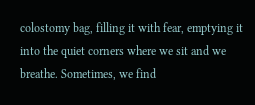colostomy bag, filling it with fear, emptying it into the quiet corners where we sit and we breathe. Sometimes, we find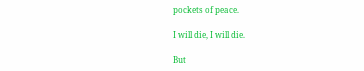pockets of peace.

I will die, I will die.

But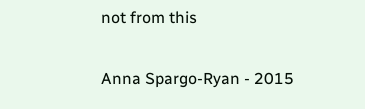not from this

Anna Spargo-Ryan - 2015